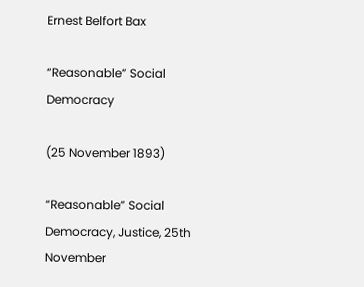Ernest Belfort Bax

“Reasonable” Social Democracy

(25 November 1893)

“Reasonable” Social Democracy, Justice, 25th November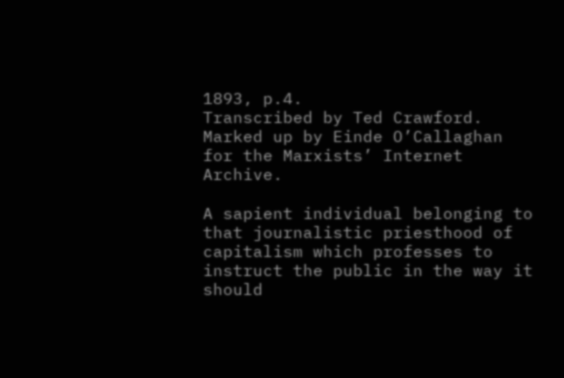1893, p.4.
Transcribed by Ted Crawford.
Marked up by Einde O’Callaghan for the Marxists’ Internet Archive.

A sapient individual belonging to that journalistic priesthood of capitalism which professes to instruct the public in the way it should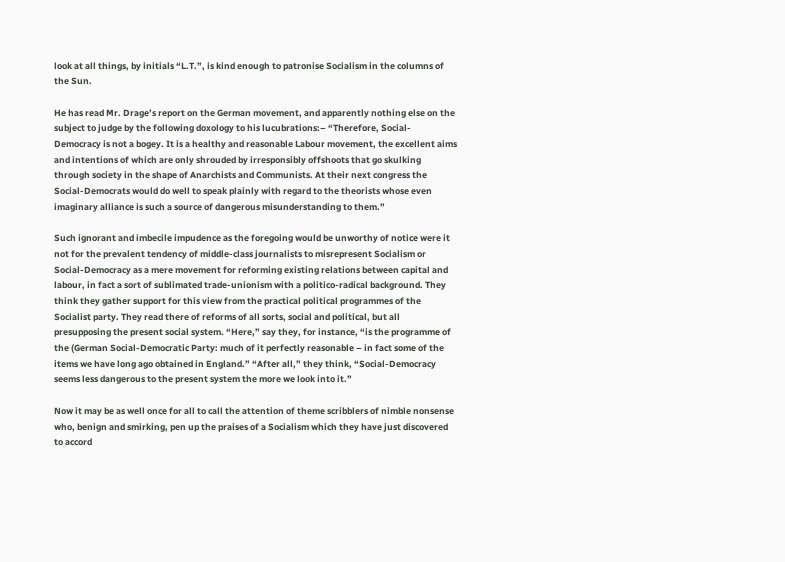look at all things, by initials “L.T.”, is kind enough to patronise Socialism in the columns of the Sun.

He has read Mr. Drage’s report on the German movement, and apparently nothing else on the subject to judge by the following doxology to his lucubrations:– “Therefore, Social-Democracy is not a bogey. It is a healthy and reasonable Labour movement, the excellent aims and intentions of which are only shrouded by irresponsibly offshoots that go skulking through society in the shape of Anarchists and Communists. At their next congress the Social-Democrats would do well to speak plainly with regard to the theorists whose even imaginary alliance is such a source of dangerous misunderstanding to them.”

Such ignorant and imbecile impudence as the foregoing would be unworthy of notice were it not for the prevalent tendency of middle-class journalists to misrepresent Socialism or Social-Democracy as a mere movement for reforming existing relations between capital and labour, in fact a sort of sublimated trade-unionism with a politico-radical background. They think they gather support for this view from the practical political programmes of the Socialist party. They read there of reforms of all sorts, social and political, but all presupposing the present social system. “Here,” say they, for instance, “is the programme of the (German Social-Democratic Party: much of it perfectly reasonable – in fact some of the items we have long ago obtained in England.” “After all,” they think, “Social-Democracy seems less dangerous to the present system the more we look into it.”

Now it may be as well once for all to call the attention of theme scribblers of nimble nonsense who, benign and smirking, pen up the praises of a Socialism which they have just discovered to accord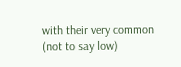with their very common (not to say low)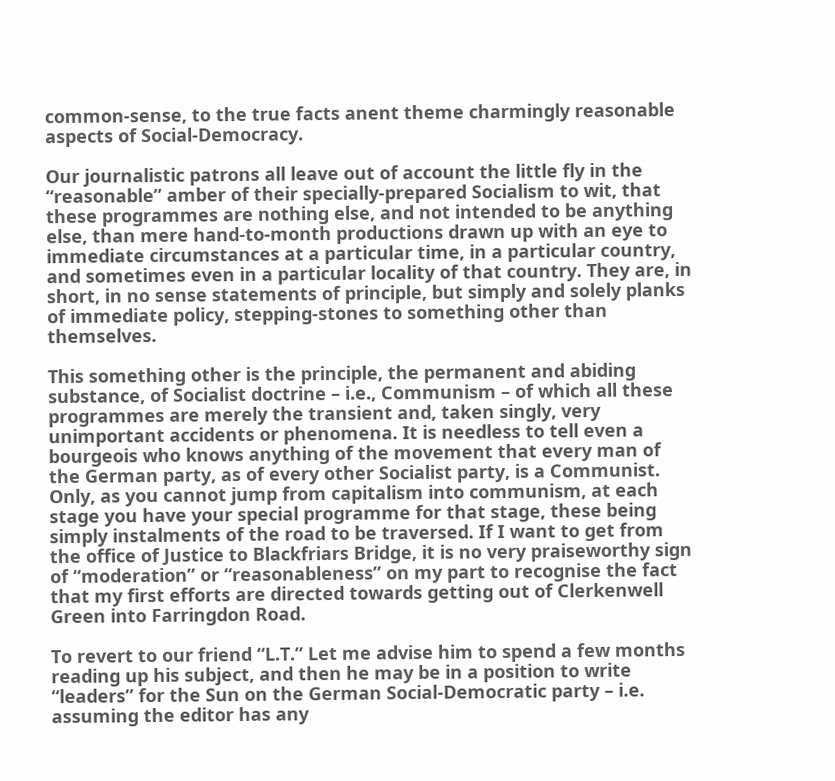common-sense, to the true facts anent theme charmingly reasonable aspects of Social-Democracy.

Our journalistic patrons all leave out of account the little fly in the “reasonable” amber of their specially-prepared Socialism to wit, that these programmes are nothing else, and not intended to be anything else, than mere hand-to-month productions drawn up with an eye to immediate circumstances at a particular time, in a particular country, and sometimes even in a particular locality of that country. They are, in short, in no sense statements of principle, but simply and solely planks of immediate policy, stepping-stones to something other than themselves.

This something other is the principle, the permanent and abiding substance, of Socialist doctrine – i.e., Communism – of which all these programmes are merely the transient and, taken singly, very unimportant accidents or phenomena. It is needless to tell even a bourgeois who knows anything of the movement that every man of the German party, as of every other Socialist party, is a Communist. Only, as you cannot jump from capitalism into communism, at each stage you have your special programme for that stage, these being simply instalments of the road to be traversed. If I want to get from the office of Justice to Blackfriars Bridge, it is no very praiseworthy sign of “moderation” or “reasonableness” on my part to recognise the fact that my first efforts are directed towards getting out of Clerkenwell Green into Farringdon Road.

To revert to our friend “L.T.” Let me advise him to spend a few months reading up his subject, and then he may be in a position to write “leaders” for the Sun on the German Social-Democratic party – i.e. assuming the editor has any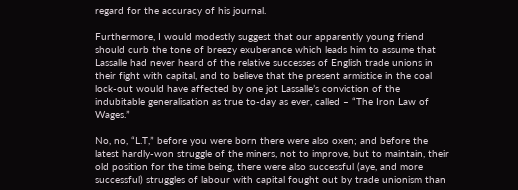regard for the accuracy of his journal.

Furthermore, I would modestly suggest that our apparently young friend should curb the tone of breezy exuberance which leads him to assume that Lassalle had never heard of the relative successes of English trade unions in their fight with capital, and to believe that the present armistice in the coal lock-out would have affected by one jot Lassalle’s conviction of the indubitable generalisation as true to-day as ever, called – “The Iron Law of Wages.”

No, no, “L.T,” before you were born there were also oxen; and before the latest hardly-won struggle of the miners, not to improve, but to maintain, their old position for the time being, there were also successful (aye, and more successful) struggles of labour with capital fought out by trade unionism than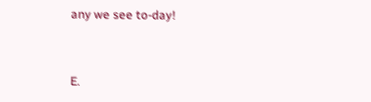any we see to-day!


E.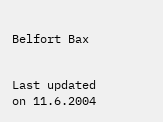Belfort Bax


Last updated on 11.6.2004